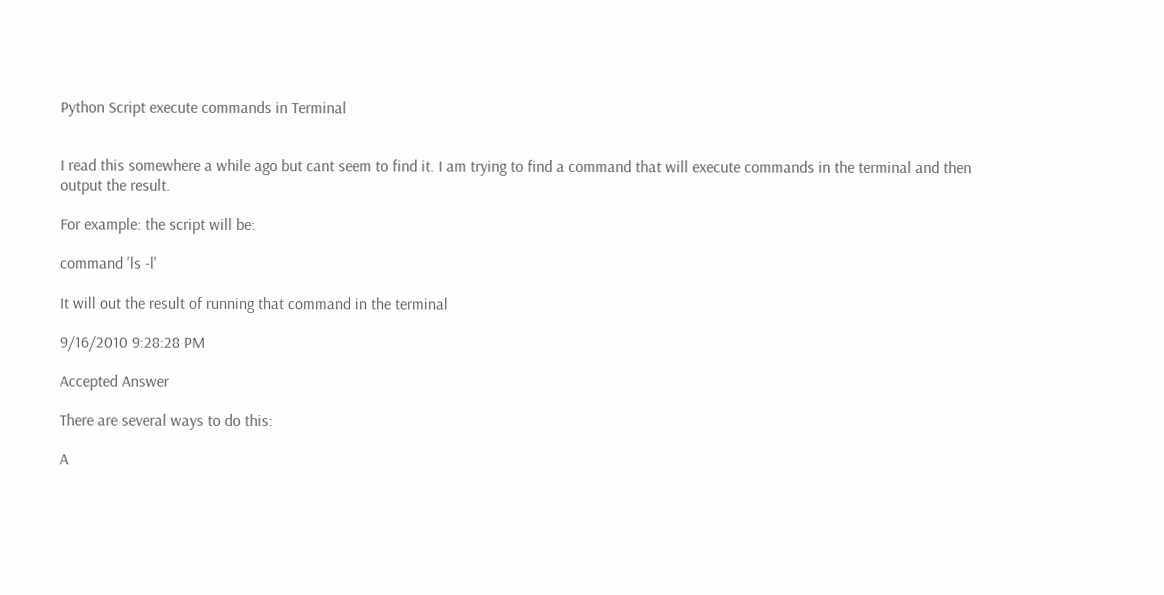Python Script execute commands in Terminal


I read this somewhere a while ago but cant seem to find it. I am trying to find a command that will execute commands in the terminal and then output the result.

For example: the script will be:

command 'ls -l'

It will out the result of running that command in the terminal

9/16/2010 9:28:28 PM

Accepted Answer

There are several ways to do this:

A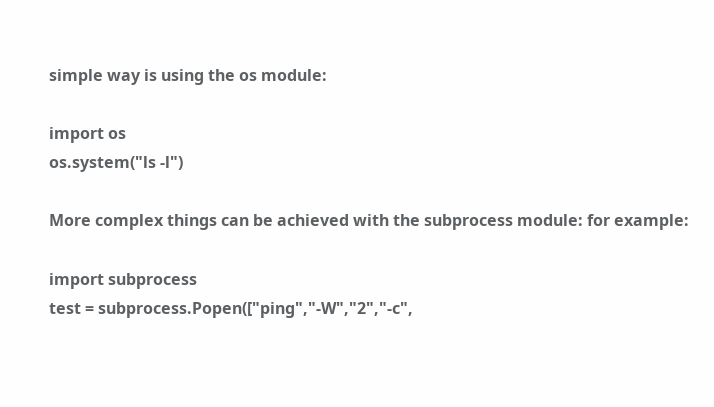simple way is using the os module:

import os
os.system("ls -l")

More complex things can be achieved with the subprocess module: for example:

import subprocess
test = subprocess.Popen(["ping","-W","2","-c",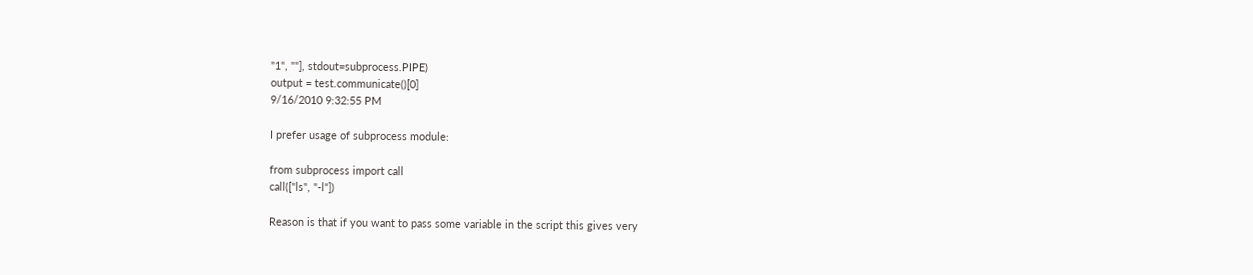"1", ""], stdout=subprocess.PIPE)
output = test.communicate()[0]
9/16/2010 9:32:55 PM

I prefer usage of subprocess module:

from subprocess import call
call(["ls", "-l"])

Reason is that if you want to pass some variable in the script this gives very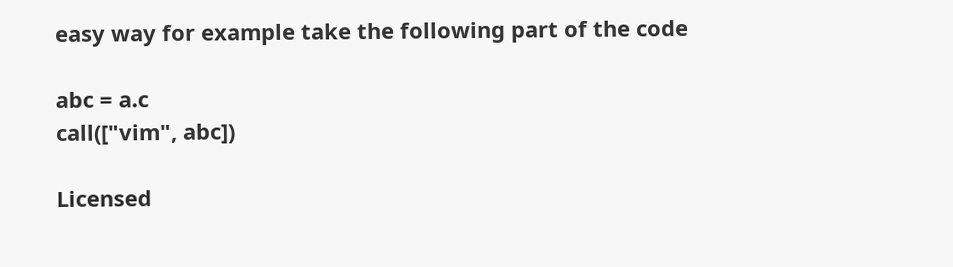easy way for example take the following part of the code

abc = a.c
call(["vim", abc])

Licensed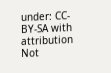under: CC-BY-SA with attribution
Not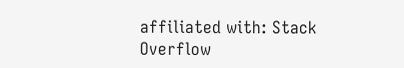affiliated with: Stack Overflow